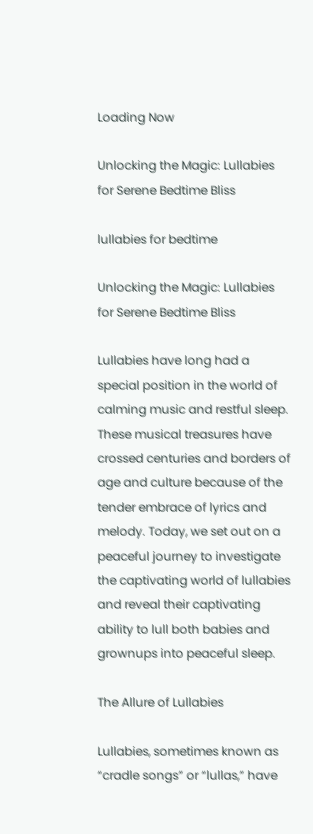Loading Now

Unlocking the Magic: Lullabies for Serene Bedtime Bliss

lullabies for bedtime

Unlocking the Magic: Lullabies for Serene Bedtime Bliss

Lullabies have long had a special position in the world of calming music and restful sleep. These musical treasures have crossed centuries and borders of age and culture because of the tender embrace of lyrics and melody. Today, we set out on a peaceful journey to investigate the captivating world of lullabies and reveal their captivating ability to lull both babies and grownups into peaceful sleep.

The Allure of Lullabies

Lullabies, sometimes known as “cradle songs” or “lullas,” have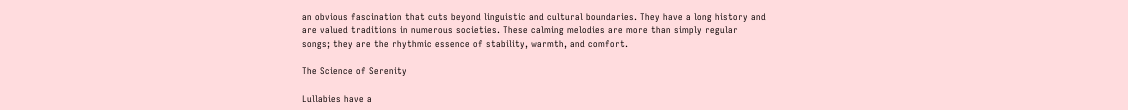an obvious fascination that cuts beyond linguistic and cultural boundaries. They have a long history and are valued traditions in numerous societies. These calming melodies are more than simply regular songs; they are the rhythmic essence of stability, warmth, and comfort.

The Science of Serenity

Lullabies have a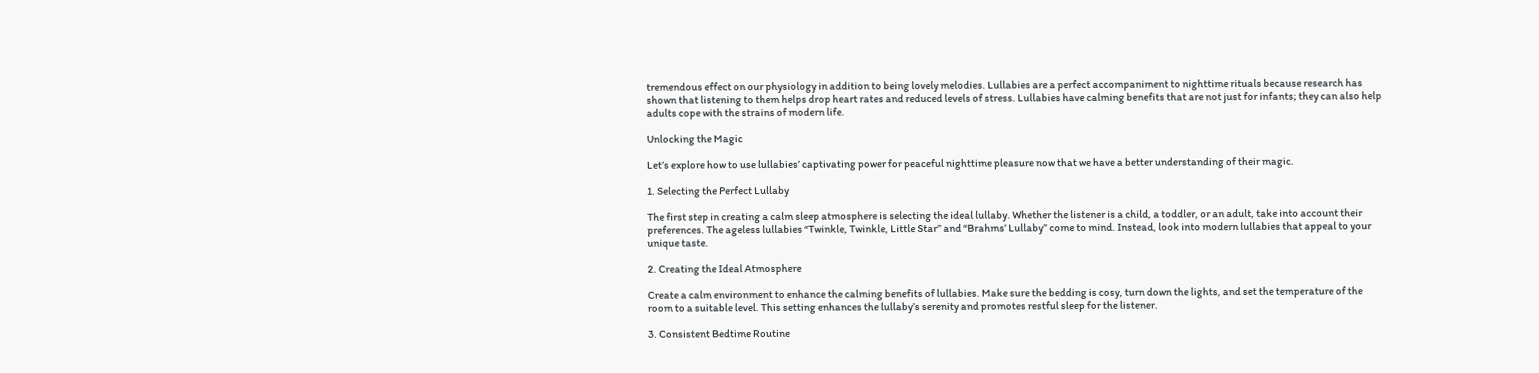tremendous effect on our physiology in addition to being lovely melodies. Lullabies are a perfect accompaniment to nighttime rituals because research has shown that listening to them helps drop heart rates and reduced levels of stress. Lullabies have calming benefits that are not just for infants; they can also help adults cope with the strains of modern life.

Unlocking the Magic

Let’s explore how to use lullabies’ captivating power for peaceful nighttime pleasure now that we have a better understanding of their magic.

1. Selecting the Perfect Lullaby

The first step in creating a calm sleep atmosphere is selecting the ideal lullaby. Whether the listener is a child, a toddler, or an adult, take into account their preferences. The ageless lullabies “Twinkle, Twinkle, Little Star” and “Brahms’ Lullaby” come to mind. Instead, look into modern lullabies that appeal to your unique taste.

2. Creating the Ideal Atmosphere

Create a calm environment to enhance the calming benefits of lullabies. Make sure the bedding is cosy, turn down the lights, and set the temperature of the room to a suitable level. This setting enhances the lullaby’s serenity and promotes restful sleep for the listener.

3. Consistent Bedtime Routine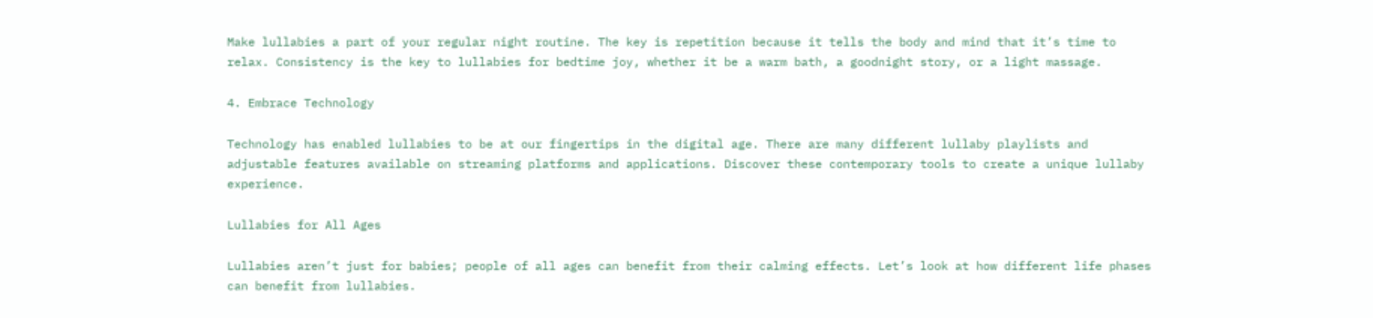Make lullabies a part of your regular night routine. The key is repetition because it tells the body and mind that it’s time to relax. Consistency is the key to lullabies for bedtime joy, whether it be a warm bath, a goodnight story, or a light massage.

4. Embrace Technology

Technology has enabled lullabies to be at our fingertips in the digital age. There are many different lullaby playlists and adjustable features available on streaming platforms and applications. Discover these contemporary tools to create a unique lullaby experience.

Lullabies for All Ages

Lullabies aren’t just for babies; people of all ages can benefit from their calming effects. Let’s look at how different life phases can benefit from lullabies.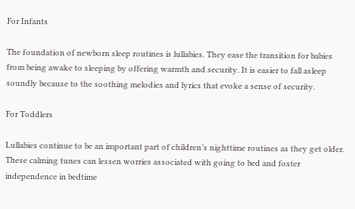For Infants

The foundation of newborn sleep routines is lullabies. They ease the transition for babies from being awake to sleeping by offering warmth and security. It is easier to fall asleep soundly because to the soothing melodies and lyrics that evoke a sense of security.

For Toddlers

Lullabies continue to be an important part of children’s nighttime routines as they get older. These calming tunes can lessen worries associated with going to bed and foster independence in bedtime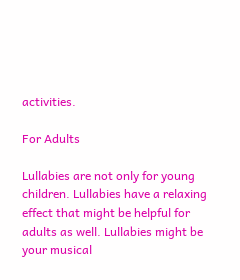activities.

For Adults

Lullabies are not only for young children. Lullabies have a relaxing effect that might be helpful for adults as well. Lullabies might be your musical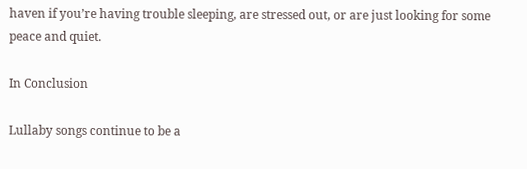haven if you’re having trouble sleeping, are stressed out, or are just looking for some peace and quiet.

In Conclusion

Lullaby songs continue to be a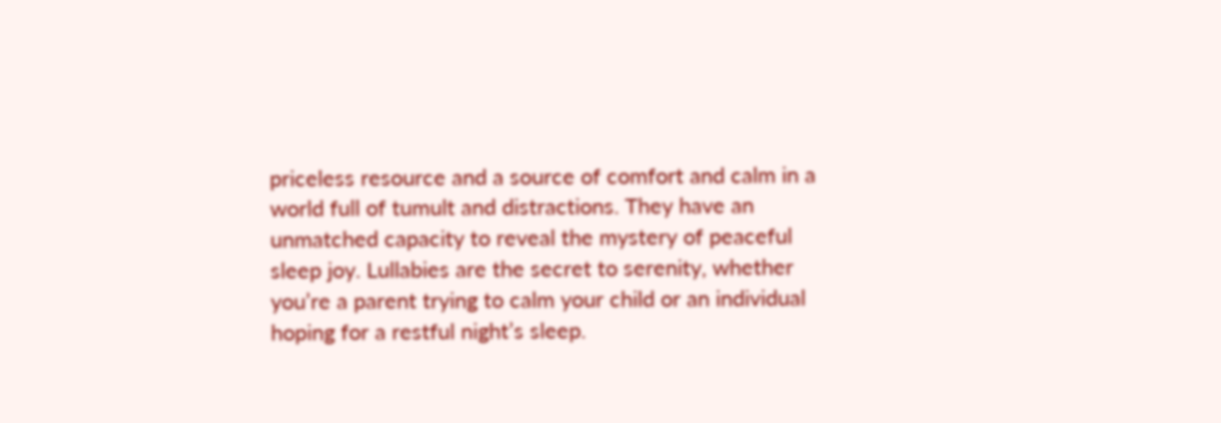priceless resource and a source of comfort and calm in a world full of tumult and distractions. They have an unmatched capacity to reveal the mystery of peaceful sleep joy. Lullabies are the secret to serenity, whether you’re a parent trying to calm your child or an individual hoping for a restful night’s sleep.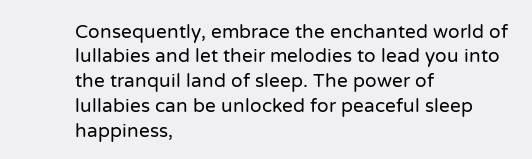Consequently, embrace the enchanted world of lullabies and let their melodies to lead you into the tranquil land of sleep. The power of lullabies can be unlocked for peaceful sleep happiness,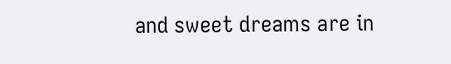and sweet dreams are in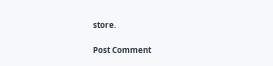store.

Post Comment